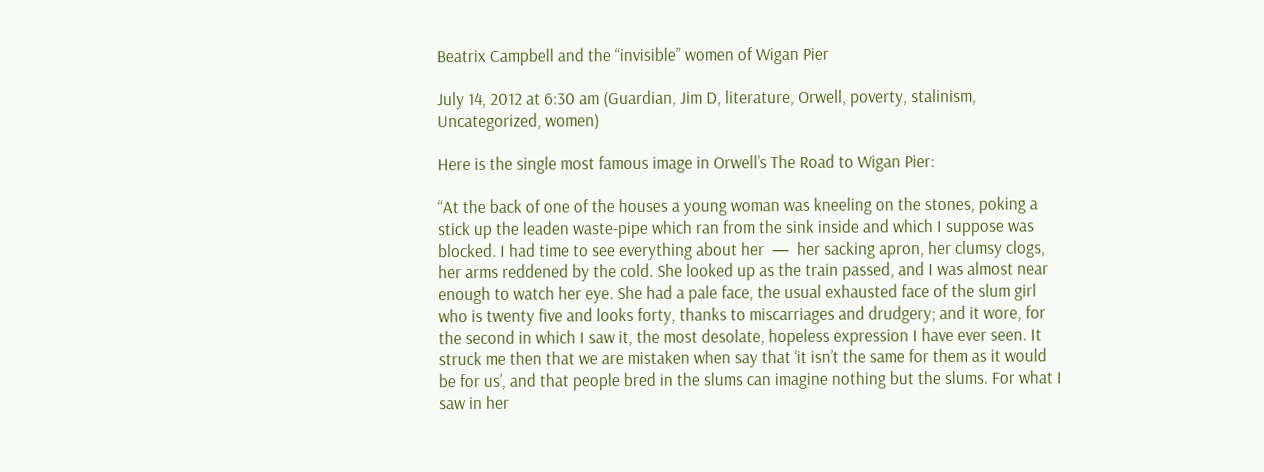Beatrix Campbell and the “invisible” women of Wigan Pier

July 14, 2012 at 6:30 am (Guardian, Jim D, literature, Orwell, poverty, stalinism, Uncategorized, women)

Here is the single most famous image in Orwell’s The Road to Wigan Pier:

“At the back of one of the houses a young woman was kneeling on the stones, poking a stick up the leaden waste-pipe which ran from the sink inside and which I suppose was blocked. I had time to see everything about her  —  her sacking apron, her clumsy clogs, her arms reddened by the cold. She looked up as the train passed, and I was almost near enough to watch her eye. She had a pale face, the usual exhausted face of the slum girl who is twenty five and looks forty, thanks to miscarriages and drudgery; and it wore, for the second in which I saw it, the most desolate, hopeless expression I have ever seen. It struck me then that we are mistaken when say that ‘it isn’t the same for them as it would be for us’, and that people bred in the slums can imagine nothing but the slums. For what I saw in her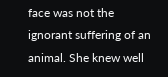face was not the ignorant suffering of an animal. She knew well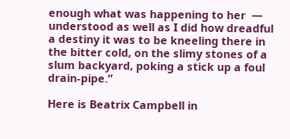enough what was happening to her  —  understood as well as I did how dreadful a destiny it was to be kneeling there in the bitter cold, on the slimy stones of a slum backyard, poking a stick up a foul drain-pipe.”

Here is Beatrix Campbell in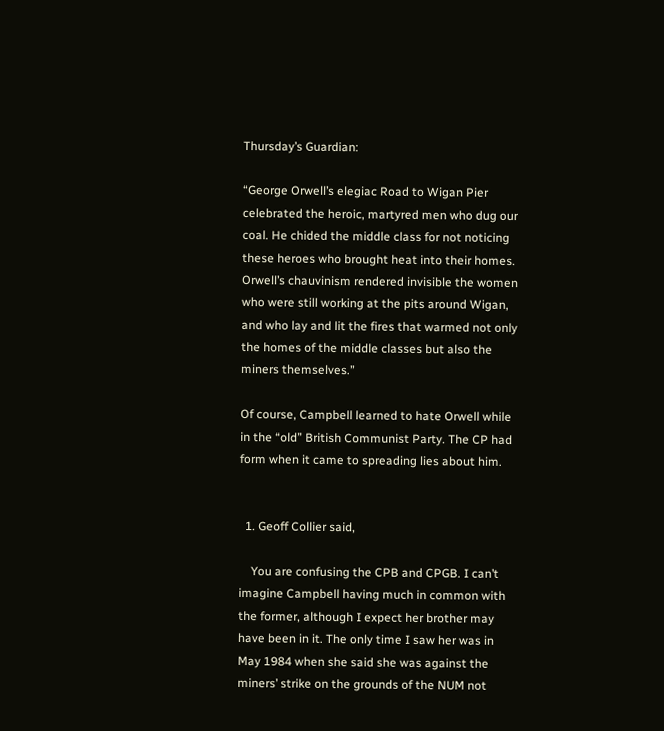Thursday’s Guardian:

“George Orwell’s elegiac Road to Wigan Pier celebrated the heroic, martyred men who dug our coal. He chided the middle class for not noticing these heroes who brought heat into their homes. Orwell’s chauvinism rendered invisible the women who were still working at the pits around Wigan, and who lay and lit the fires that warmed not only the homes of the middle classes but also the miners themselves.”

Of course, Campbell learned to hate Orwell while in the “old” British Communist Party. The CP had form when it came to spreading lies about him.


  1. Geoff Collier said,

    You are confusing the CPB and CPGB. I can’t imagine Campbell having much in common with the former, although I expect her brother may have been in it. The only time I saw her was in May 1984 when she said she was against the miners’ strike on the grounds of the NUM not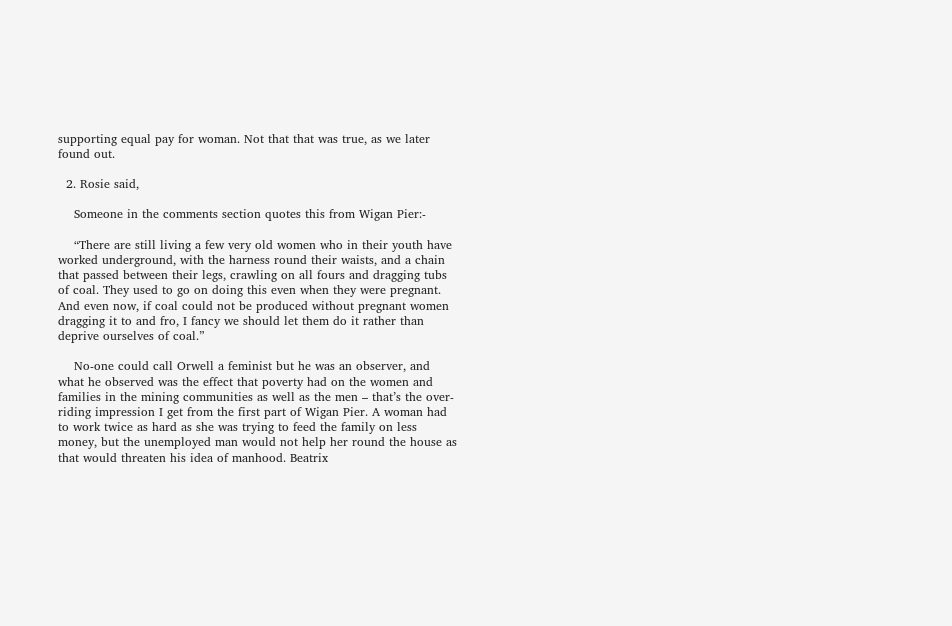supporting equal pay for woman. Not that that was true, as we later found out.

  2. Rosie said,

    Someone in the comments section quotes this from Wigan Pier:-

    “There are still living a few very old women who in their youth have worked underground, with the harness round their waists, and a chain that passed between their legs, crawling on all fours and dragging tubs of coal. They used to go on doing this even when they were pregnant. And even now, if coal could not be produced without pregnant women dragging it to and fro, I fancy we should let them do it rather than deprive ourselves of coal.”

    No-one could call Orwell a feminist but he was an observer, and what he observed was the effect that poverty had on the women and families in the mining communities as well as the men – that’s the over-riding impression I get from the first part of Wigan Pier. A woman had to work twice as hard as she was trying to feed the family on less money, but the unemployed man would not help her round the house as that would threaten his idea of manhood. Beatrix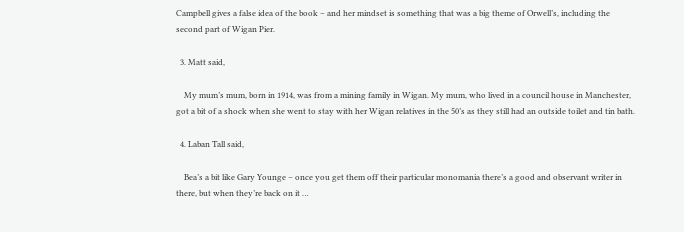Campbell gives a false idea of the book – and her mindset is something that was a big theme of Orwell’s, including the second part of Wigan Pier.

  3. Matt said,

    My mum’s mum, born in 1914, was from a mining family in Wigan. My mum, who lived in a council house in Manchester, got a bit of a shock when she went to stay with her Wigan relatives in the 50’s as they still had an outside toilet and tin bath.

  4. Laban Tall said,

    Bea’s a bit like Gary Younge – once you get them off their particular monomania there’s a good and observant writer in there, but when they’re back on it …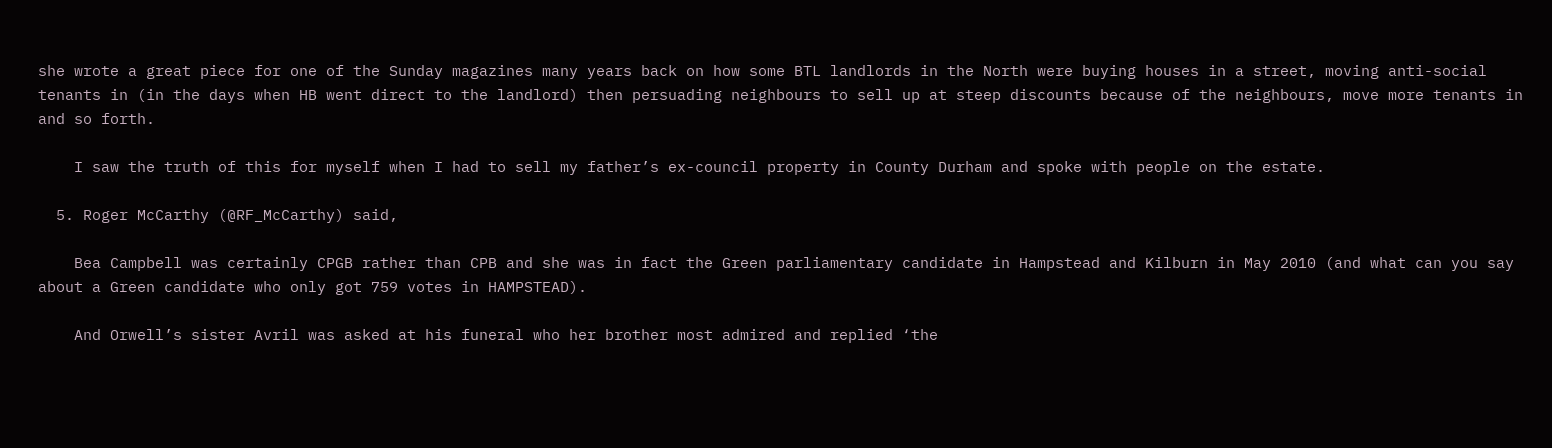she wrote a great piece for one of the Sunday magazines many years back on how some BTL landlords in the North were buying houses in a street, moving anti-social tenants in (in the days when HB went direct to the landlord) then persuading neighbours to sell up at steep discounts because of the neighbours, move more tenants in and so forth.

    I saw the truth of this for myself when I had to sell my father’s ex-council property in County Durham and spoke with people on the estate.

  5. Roger McCarthy (@RF_McCarthy) said,

    Bea Campbell was certainly CPGB rather than CPB and she was in fact the Green parliamentary candidate in Hampstead and Kilburn in May 2010 (and what can you say about a Green candidate who only got 759 votes in HAMPSTEAD).

    And Orwell’s sister Avril was asked at his funeral who her brother most admired and replied ‘the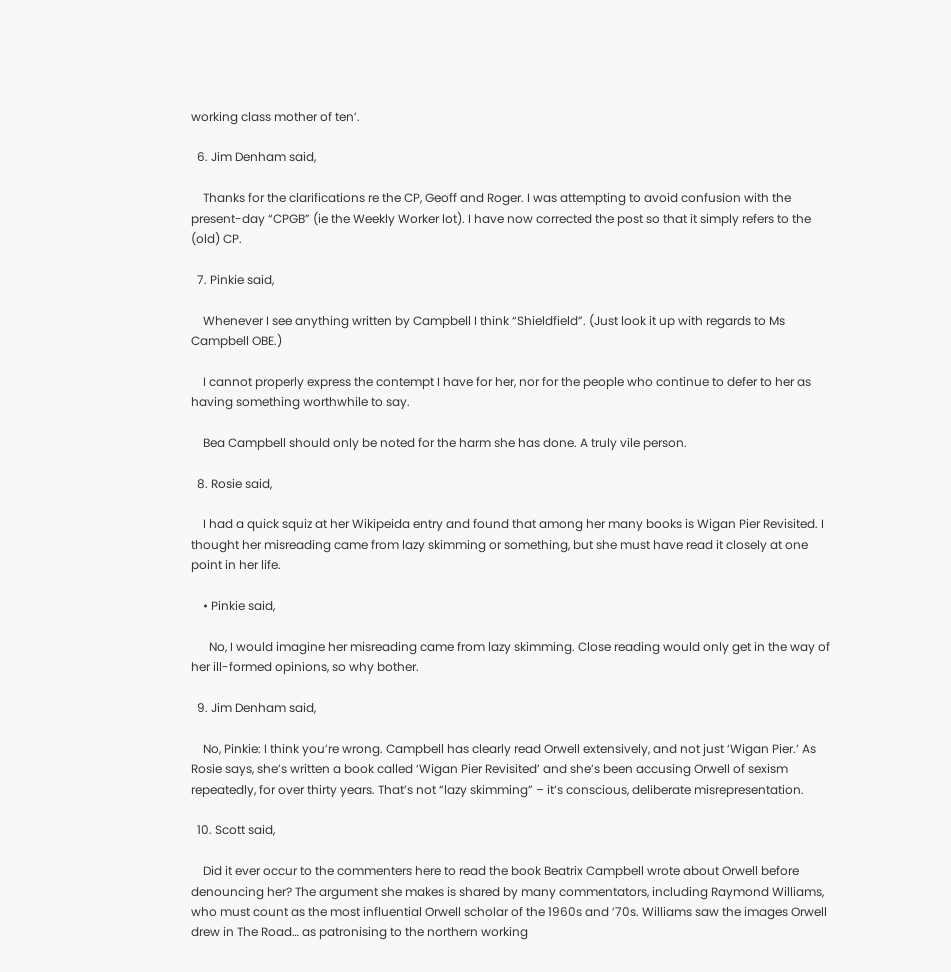working class mother of ten’.

  6. Jim Denham said,

    Thanks for the clarifications re the CP, Geoff and Roger. I was attempting to avoid confusion with the present-day “CPGB” (ie the Weekly Worker lot). I have now corrected the post so that it simply refers to the (old) CP.

  7. Pinkie said,

    Whenever I see anything written by Campbell I think “Shieldfield”. (Just look it up with regards to Ms Campbell OBE.)

    I cannot properly express the contempt I have for her, nor for the people who continue to defer to her as having something worthwhile to say.

    Bea Campbell should only be noted for the harm she has done. A truly vile person.

  8. Rosie said,

    I had a quick squiz at her Wikipeida entry and found that among her many books is Wigan Pier Revisited. I thought her misreading came from lazy skimming or something, but she must have read it closely at one point in her life.

    • Pinkie said,

      No, I would imagine her misreading came from lazy skimming. Close reading would only get in the way of her ill-formed opinions, so why bother.

  9. Jim Denham said,

    No, Pinkie: I think you’re wrong. Campbell has clearly read Orwell extensively, and not just ‘Wigan Pier.’ As Rosie says, she’s written a book called ‘Wigan Pier Revisited’ and she’s been accusing Orwell of sexism repeatedly, for over thirty years. That’s not “lazy skimming” – it’s conscious, deliberate misrepresentation.

  10. Scott said,

    Did it ever occur to the commenters here to read the book Beatrix Campbell wrote about Orwell before denouncing her? The argument she makes is shared by many commentators, including Raymond Williams, who must count as the most influential Orwell scholar of the 1960s and ’70s. Williams saw the images Orwell drew in The Road… as patronising to the northern working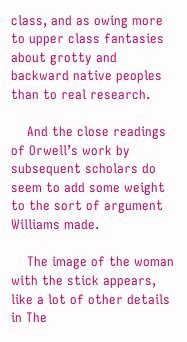class, and as owing more to upper class fantasies about grotty and backward native peoples than to real research.

    And the close readings of Orwell’s work by subsequent scholars do seem to add some weight to the sort of argument Williams made.

    The image of the woman with the stick appears, like a lot of other details in The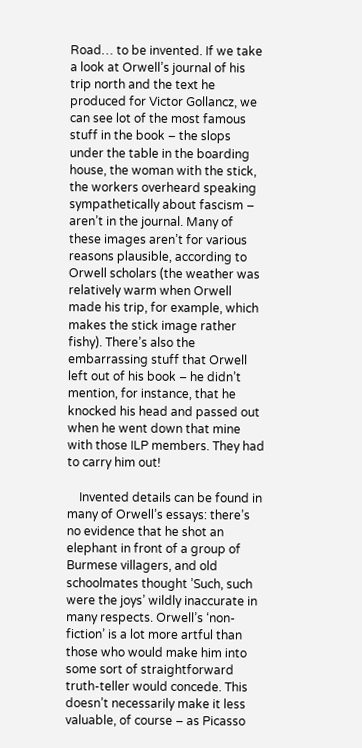Road… to be invented. If we take a look at Orwell’s journal of his trip north and the text he produced for Victor Gollancz, we can see lot of the most famous stuff in the book – the slops under the table in the boarding house, the woman with the stick, the workers overheard speaking sympathetically about fascism – aren’t in the journal. Many of these images aren’t for various reasons plausible, according to Orwell scholars (the weather was relatively warm when Orwell made his trip, for example, which makes the stick image rather fishy). There’s also the embarrassing stuff that Orwell left out of his book – he didn’t mention, for instance, that he knocked his head and passed out when he went down that mine with those ILP members. They had to carry him out!

    Invented details can be found in many of Orwell’s essays: there’s no evidence that he shot an elephant in front of a group of Burmese villagers, and old schoolmates thought ’Such, such were the joys’ wildly inaccurate in many respects. Orwell’s ‘non-fiction’ is a lot more artful than those who would make him into some sort of straightforward truth-teller would concede. This doesn’t necessarily make it less valuable, of course – as Picasso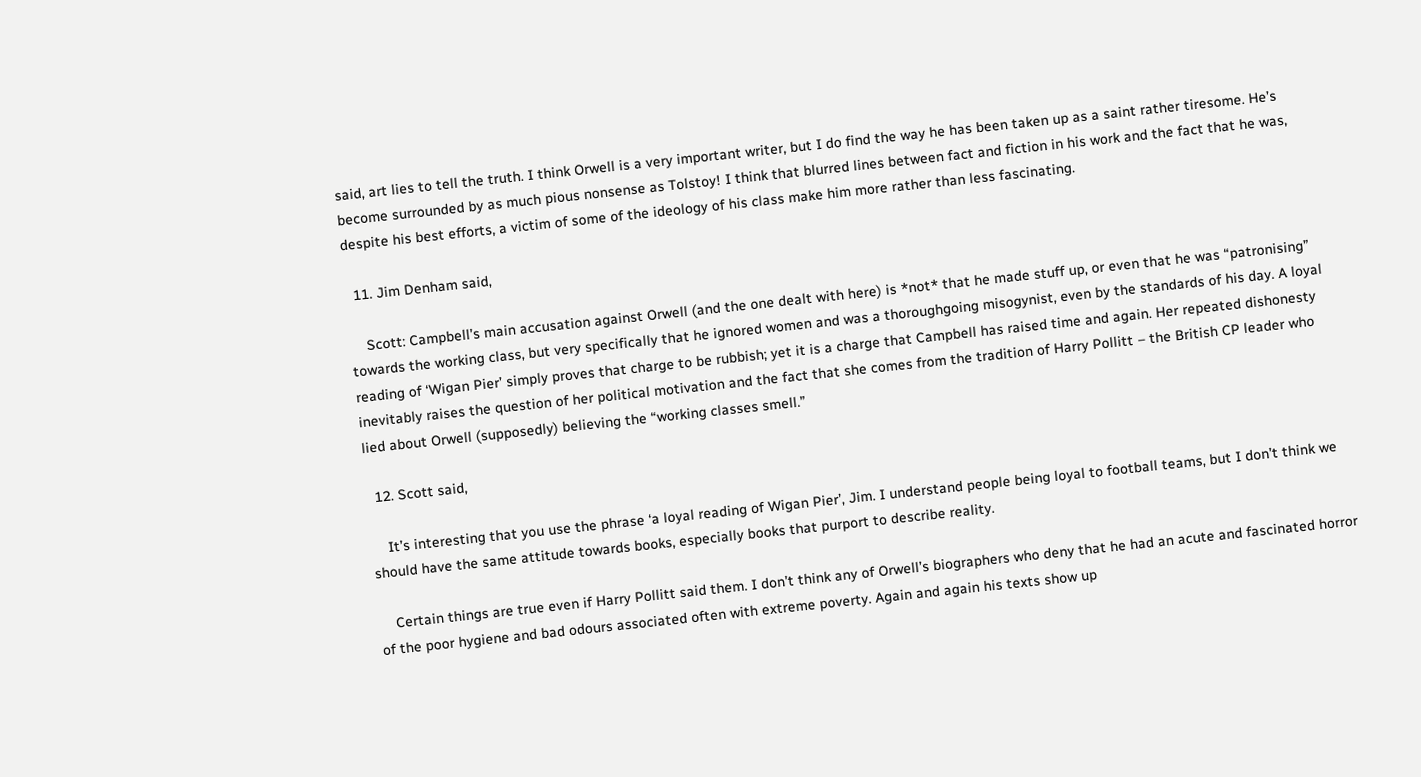said, art lies to tell the truth. I think Orwell is a very important writer, but I do find the way he has been taken up as a saint rather tiresome. He’s become surrounded by as much pious nonsense as Tolstoy! I think that blurred lines between fact and fiction in his work and the fact that he was, despite his best efforts, a victim of some of the ideology of his class make him more rather than less fascinating.

  11. Jim Denham said,

    Scott: Campbell’s main accusation against Orwell (and the one dealt with here) is *not* that he made stuff up, or even that he was “patronising” towards the working class, but very specifically that he ignored women and was a thoroughgoing misogynist, even by the standards of his day. A loyal reading of ‘Wigan Pier’ simply proves that charge to be rubbish; yet it is a charge that Campbell has raised time and again. Her repeated dishonesty inevitably raises the question of her political motivation and the fact that she comes from the tradition of Harry Pollitt – the British CP leader who lied about Orwell (supposedly) believing the “working classes smell.”

  12. Scott said,

    It’s interesting that you use the phrase ‘a loyal reading of Wigan Pier’, Jim. I understand people being loyal to football teams, but I don’t think we should have the same attitude towards books, especially books that purport to describe reality.

    Certain things are true even if Harry Pollitt said them. I don’t think any of Orwell’s biographers who deny that he had an acute and fascinated horror of the poor hygiene and bad odours associated often with extreme poverty. Again and again his texts show up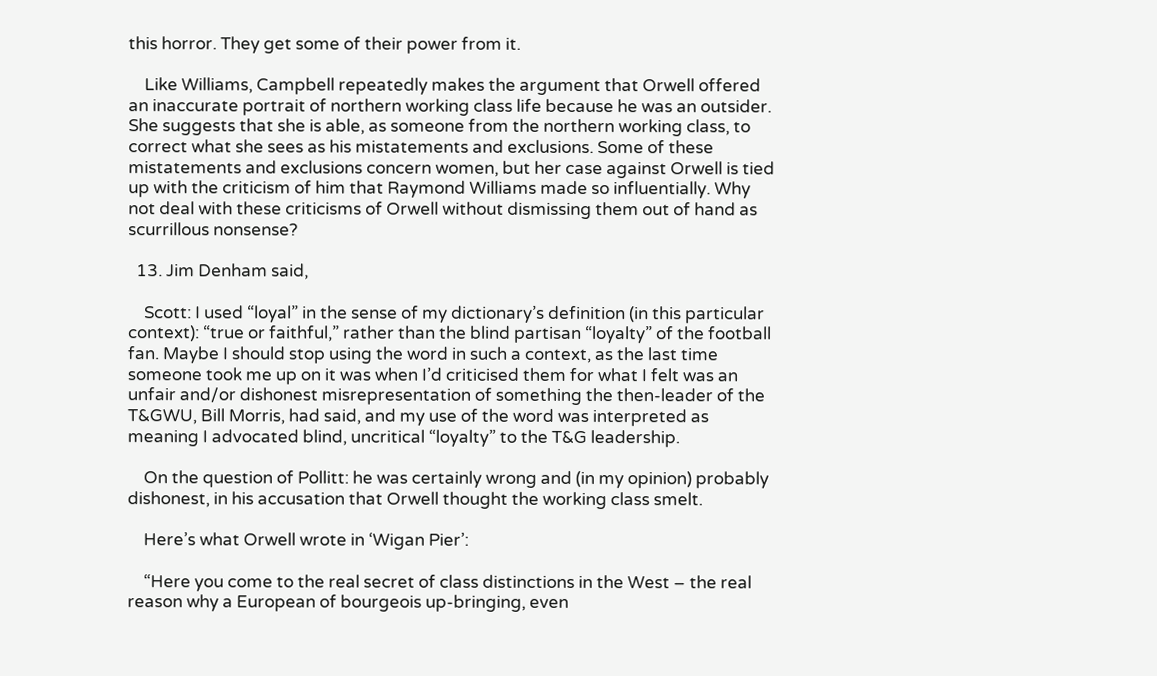this horror. They get some of their power from it.

    Like Williams, Campbell repeatedly makes the argument that Orwell offered an inaccurate portrait of northern working class life because he was an outsider. She suggests that she is able, as someone from the northern working class, to correct what she sees as his mistatements and exclusions. Some of these mistatements and exclusions concern women, but her case against Orwell is tied up with the criticism of him that Raymond Williams made so influentially. Why not deal with these criticisms of Orwell without dismissing them out of hand as scurrillous nonsense?

  13. Jim Denham said,

    Scott: I used “loyal” in the sense of my dictionary’s definition (in this particular context): “true or faithful,” rather than the blind partisan “loyalty” of the football fan. Maybe I should stop using the word in such a context, as the last time someone took me up on it was when I’d criticised them for what I felt was an unfair and/or dishonest misrepresentation of something the then-leader of the T&GWU, Bill Morris, had said, and my use of the word was interpreted as meaning I advocated blind, uncritical “loyalty” to the T&G leadership.

    On the question of Pollitt: he was certainly wrong and (in my opinion) probably dishonest, in his accusation that Orwell thought the working class smelt.

    Here’s what Orwell wrote in ‘Wigan Pier’:

    “Here you come to the real secret of class distinctions in the West – the real reason why a European of bourgeois up-bringing, even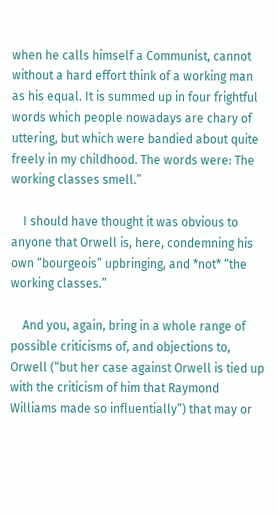when he calls himself a Communist, cannot without a hard effort think of a working man as his equal. It is summed up in four frightful words which people nowadays are chary of uttering, but which were bandied about quite freely in my childhood. The words were: The working classes smell.”

    I should have thought it was obvious to anyone that Orwell is, here, condemning his own “bourgeois” upbringing, and *not* “the working classes.”

    And you, again, bring in a whole range of possible criticisms of, and objections to, Orwell (“but her case against Orwell is tied up with the criticism of him that Raymond Williams made so influentially”) that may or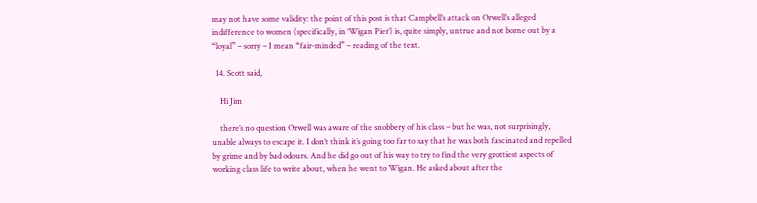may not have some validity: the point of this post is that Campbell’s attack on Orwell’s alleged indifference to women (specifically, in ‘Wigan Pier’) is, quite simply, untrue and not borne out by a “loyal” – sorry – I mean “fair-minded” – reading of the text.

  14. Scott said,

    Hi Jim

    there’s no question Orwell was aware of the snobbery of his class – but he was, not surprisingly, unable always to escape it. I don’t think it’s going too far to say that he was both fascinated and repelled by grime and by bad odours. And he did go out of his way to try to find the very grottiest aspects of working class life to write about, when he went to Wigan. He asked about after the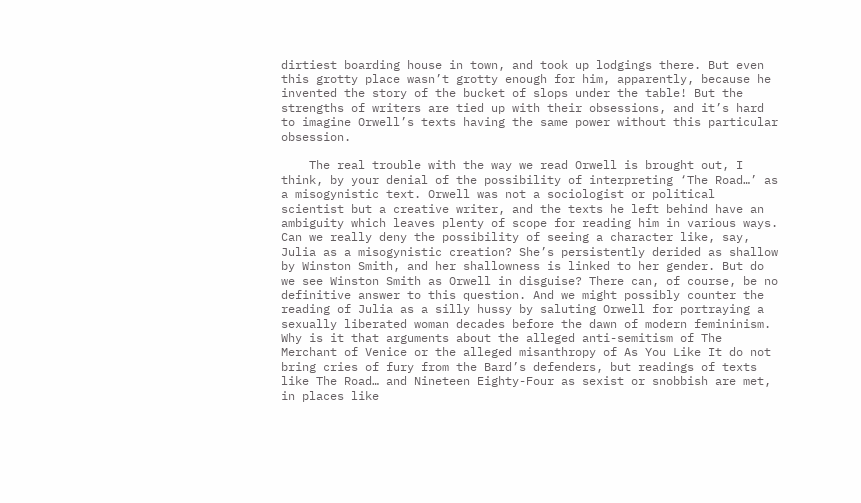dirtiest boarding house in town, and took up lodgings there. But even this grotty place wasn’t grotty enough for him, apparently, because he invented the story of the bucket of slops under the table! But the strengths of writers are tied up with their obsessions, and it’s hard to imagine Orwell’s texts having the same power without this particular obsession.

    The real trouble with the way we read Orwell is brought out, I think, by your denial of the possibility of interpreting ‘The Road…’ as a misogynistic text. Orwell was not a sociologist or political scientist but a creative writer, and the texts he left behind have an ambiguity which leaves plenty of scope for reading him in various ways. Can we really deny the possibility of seeing a character like, say, Julia as a misogynistic creation? She’s persistently derided as shallow by Winston Smith, and her shallowness is linked to her gender. But do we see Winston Smith as Orwell in disguise? There can, of course, be no definitive answer to this question. And we might possibly counter the reading of Julia as a silly hussy by saluting Orwell for portraying a sexually liberated woman decades before the dawn of modern femininism. Why is it that arguments about the alleged anti-semitism of The Merchant of Venice or the alleged misanthropy of As You Like It do not bring cries of fury from the Bard’s defenders, but readings of texts like The Road… and Nineteen Eighty-Four as sexist or snobbish are met, in places like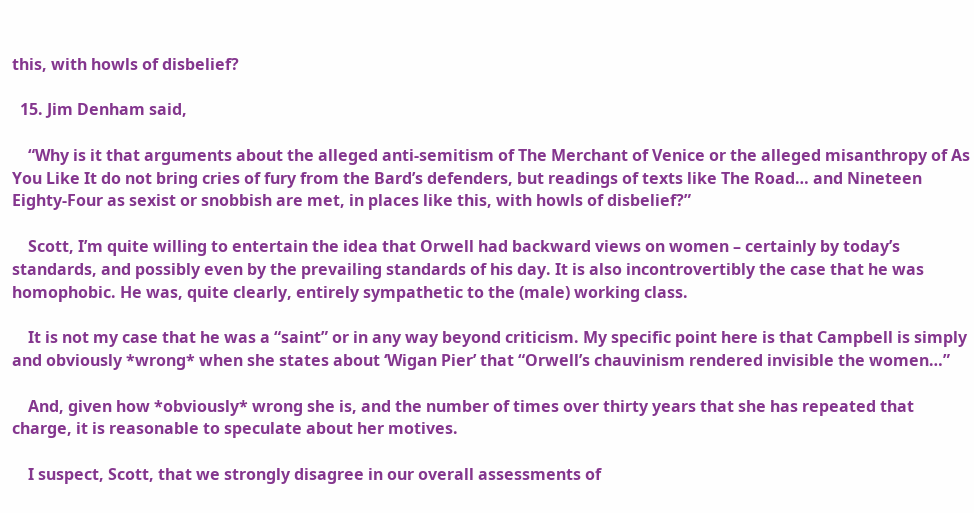this, with howls of disbelief?

  15. Jim Denham said,

    “Why is it that arguments about the alleged anti-semitism of The Merchant of Venice or the alleged misanthropy of As You Like It do not bring cries of fury from the Bard’s defenders, but readings of texts like The Road… and Nineteen Eighty-Four as sexist or snobbish are met, in places like this, with howls of disbelief?”

    Scott, I’m quite willing to entertain the idea that Orwell had backward views on women – certainly by today’s standards, and possibly even by the prevailing standards of his day. It is also incontrovertibly the case that he was homophobic. He was, quite clearly, entirely sympathetic to the (male) working class.

    It is not my case that he was a “saint” or in any way beyond criticism. My specific point here is that Campbell is simply and obviously *wrong* when she states about ‘Wigan Pier’ that “Orwell’s chauvinism rendered invisible the women…”

    And, given how *obviously* wrong she is, and the number of times over thirty years that she has repeated that charge, it is reasonable to speculate about her motives.

    I suspect, Scott, that we strongly disagree in our overall assessments of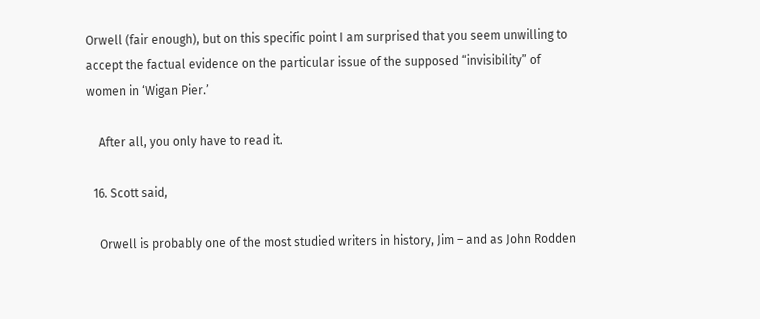Orwell (fair enough), but on this specific point I am surprised that you seem unwilling to accept the factual evidence on the particular issue of the supposed “invisibility” of women in ‘Wigan Pier.’

    After all, you only have to read it.

  16. Scott said,

    Orwell is probably one of the most studied writers in history, Jim – and as John Rodden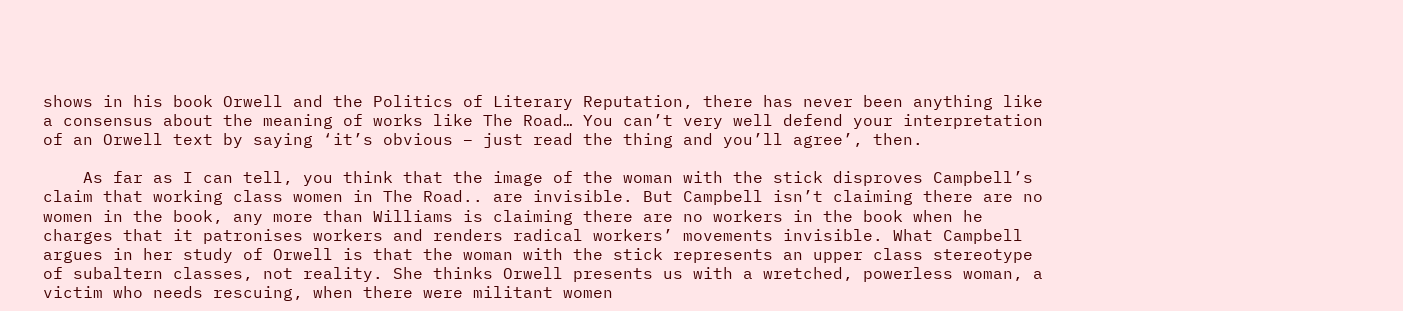shows in his book Orwell and the Politics of Literary Reputation, there has never been anything like a consensus about the meaning of works like The Road… You can’t very well defend your interpretation of an Orwell text by saying ‘it’s obvious – just read the thing and you’ll agree’, then.

    As far as I can tell, you think that the image of the woman with the stick disproves Campbell’s claim that working class women in The Road.. are invisible. But Campbell isn’t claiming there are no women in the book, any more than Williams is claiming there are no workers in the book when he charges that it patronises workers and renders radical workers’ movements invisible. What Campbell argues in her study of Orwell is that the woman with the stick represents an upper class stereotype of subaltern classes, not reality. She thinks Orwell presents us with a wretched, powerless woman, a victim who needs rescuing, when there were militant women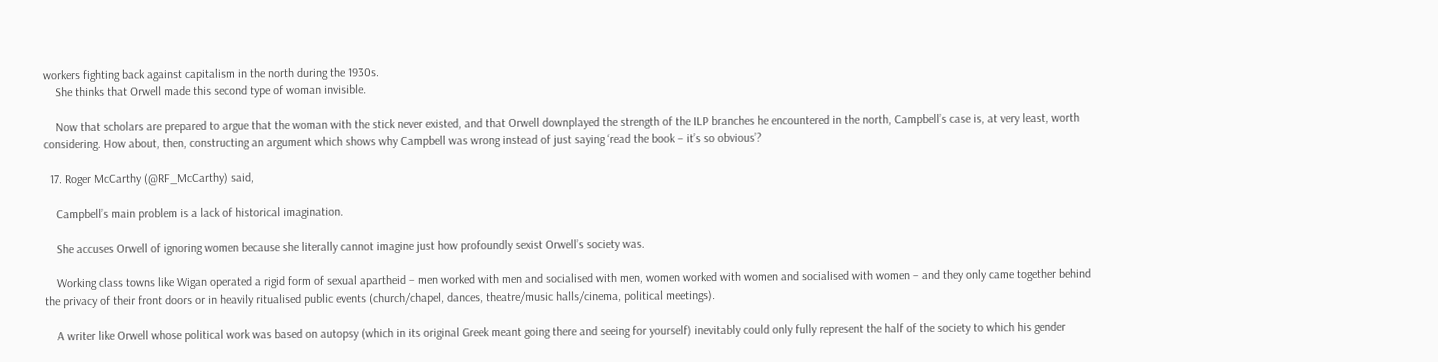workers fighting back against capitalism in the north during the 1930s.
    She thinks that Orwell made this second type of woman invisible.

    Now that scholars are prepared to argue that the woman with the stick never existed, and that Orwell downplayed the strength of the ILP branches he encountered in the north, Campbell’s case is, at very least, worth considering. How about, then, constructing an argument which shows why Campbell was wrong instead of just saying ‘read the book – it’s so obvious’?

  17. Roger McCarthy (@RF_McCarthy) said,

    Campbell’s main problem is a lack of historical imagination.

    She accuses Orwell of ignoring women because she literally cannot imagine just how profoundly sexist Orwell’s society was.

    Working class towns like Wigan operated a rigid form of sexual apartheid – men worked with men and socialised with men, women worked with women and socialised with women – and they only came together behind the privacy of their front doors or in heavily ritualised public events (church/chapel, dances, theatre/music halls/cinema, political meetings).

    A writer like Orwell whose political work was based on autopsy (which in its original Greek meant going there and seeing for yourself) inevitably could only fully represent the half of the society to which his gender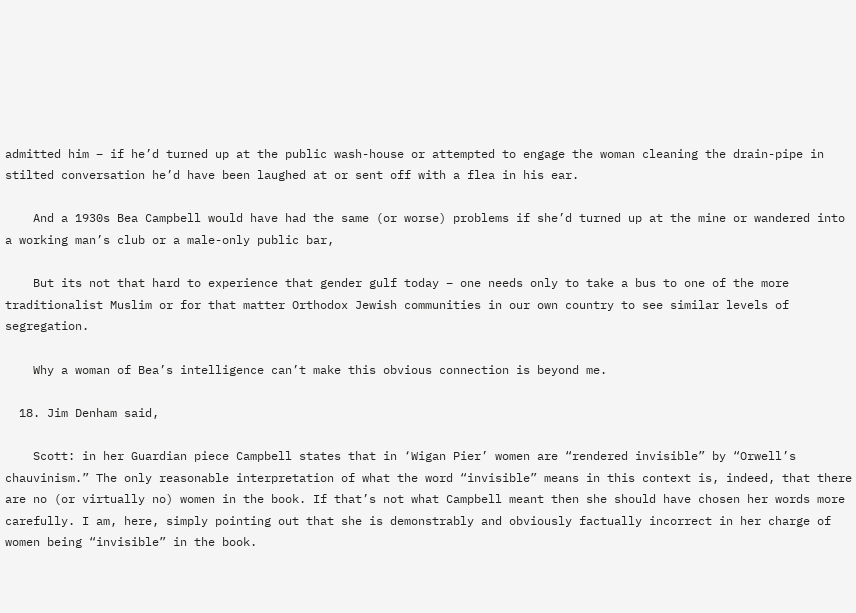admitted him – if he’d turned up at the public wash-house or attempted to engage the woman cleaning the drain-pipe in stilted conversation he’d have been laughed at or sent off with a flea in his ear.

    And a 1930s Bea Campbell would have had the same (or worse) problems if she’d turned up at the mine or wandered into a working man’s club or a male-only public bar,

    But its not that hard to experience that gender gulf today – one needs only to take a bus to one of the more traditionalist Muslim or for that matter Orthodox Jewish communities in our own country to see similar levels of segregation.

    Why a woman of Bea’s intelligence can’t make this obvious connection is beyond me.

  18. Jim Denham said,

    Scott: in her Guardian piece Campbell states that in ‘Wigan Pier’ women are “rendered invisible” by “Orwell’s chauvinism.” The only reasonable interpretation of what the word “invisible” means in this context is, indeed, that there are no (or virtually no) women in the book. If that’s not what Campbell meant then she should have chosen her words more carefully. I am, here, simply pointing out that she is demonstrably and obviously factually incorrect in her charge of women being “invisible” in the book.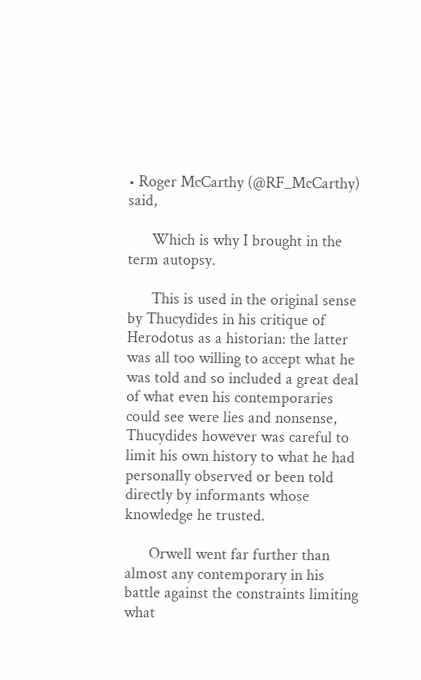• Roger McCarthy (@RF_McCarthy) said,

      Which is why I brought in the term autopsy.

      This is used in the original sense by Thucydides in his critique of Herodotus as a historian: the latter was all too willing to accept what he was told and so included a great deal of what even his contemporaries could see were lies and nonsense, Thucydides however was careful to limit his own history to what he had personally observed or been told directly by informants whose knowledge he trusted.

      Orwell went far further than almost any contemporary in his battle against the constraints limiting what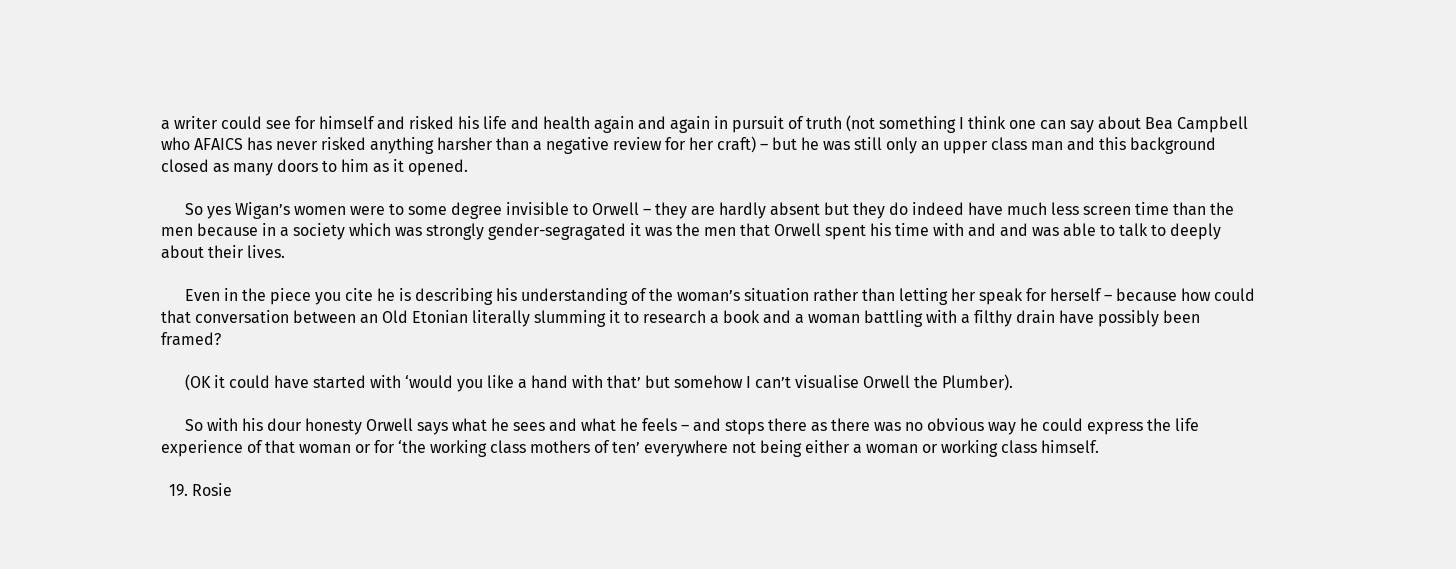a writer could see for himself and risked his life and health again and again in pursuit of truth (not something I think one can say about Bea Campbell who AFAICS has never risked anything harsher than a negative review for her craft) – but he was still only an upper class man and this background closed as many doors to him as it opened.

      So yes Wigan’s women were to some degree invisible to Orwell – they are hardly absent but they do indeed have much less screen time than the men because in a society which was strongly gender-segragated it was the men that Orwell spent his time with and and was able to talk to deeply about their lives.

      Even in the piece you cite he is describing his understanding of the woman’s situation rather than letting her speak for herself – because how could that conversation between an Old Etonian literally slumming it to research a book and a woman battling with a filthy drain have possibly been framed?

      (OK it could have started with ‘would you like a hand with that’ but somehow I can’t visualise Orwell the Plumber).

      So with his dour honesty Orwell says what he sees and what he feels – and stops there as there was no obvious way he could express the life experience of that woman or for ‘the working class mothers of ten’ everywhere not being either a woman or working class himself.

  19. Rosie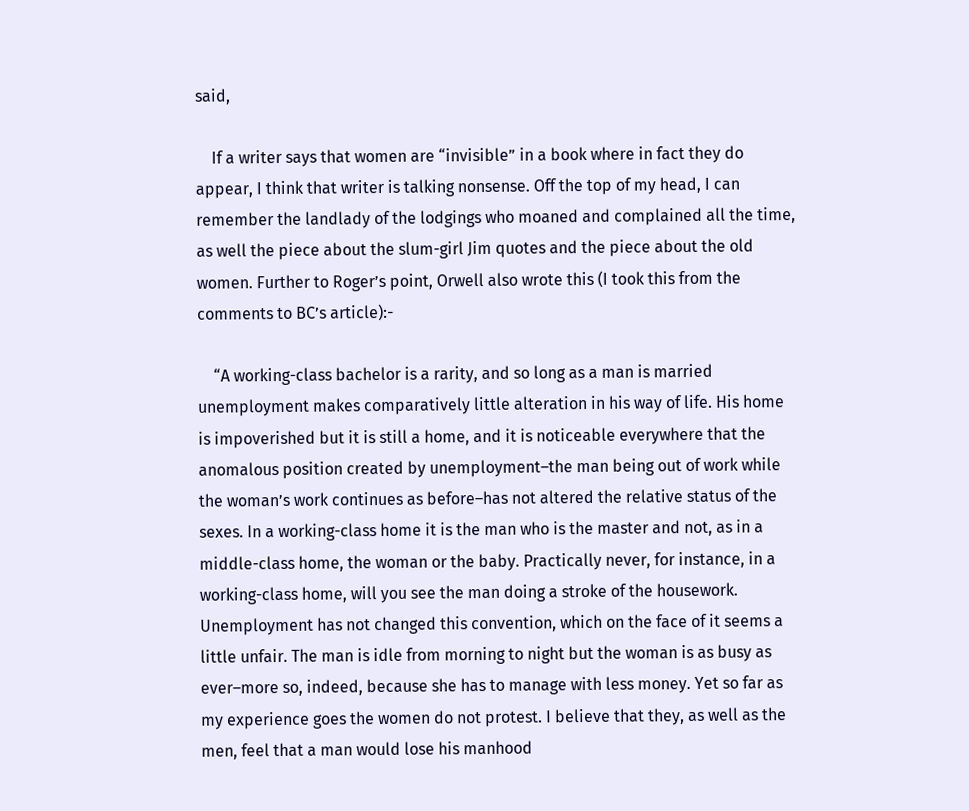said,

    If a writer says that women are “invisible” in a book where in fact they do appear, I think that writer is talking nonsense. Off the top of my head, I can remember the landlady of the lodgings who moaned and complained all the time, as well the piece about the slum-girl Jim quotes and the piece about the old women. Further to Roger’s point, Orwell also wrote this (I took this from the comments to BC’s article):-

    “A working-class bachelor is a rarity, and so long as a man is married unemployment makes comparatively little alteration in his way of life. His home is impoverished but it is still a home, and it is noticeable everywhere that the anomalous position created by unemployment–the man being out of work while the woman’s work continues as before–has not altered the relative status of the sexes. In a working-class home it is the man who is the master and not, as in a middle-class home, the woman or the baby. Practically never, for instance, in a working-class home, will you see the man doing a stroke of the housework. Unemployment has not changed this convention, which on the face of it seems a little unfair. The man is idle from morning to night but the woman is as busy as ever–more so, indeed, because she has to manage with less money. Yet so far as my experience goes the women do not protest. I believe that they, as well as the men, feel that a man would lose his manhood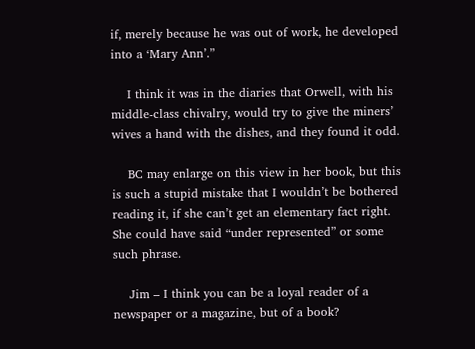if, merely because he was out of work, he developed into a ‘Mary Ann’.”

    I think it was in the diaries that Orwell, with his middle-class chivalry, would try to give the miners’ wives a hand with the dishes, and they found it odd.

    BC may enlarge on this view in her book, but this is such a stupid mistake that I wouldn’t be bothered reading it, if she can’t get an elementary fact right. She could have said “under represented” or some such phrase.

    Jim – I think you can be a loyal reader of a newspaper or a magazine, but of a book?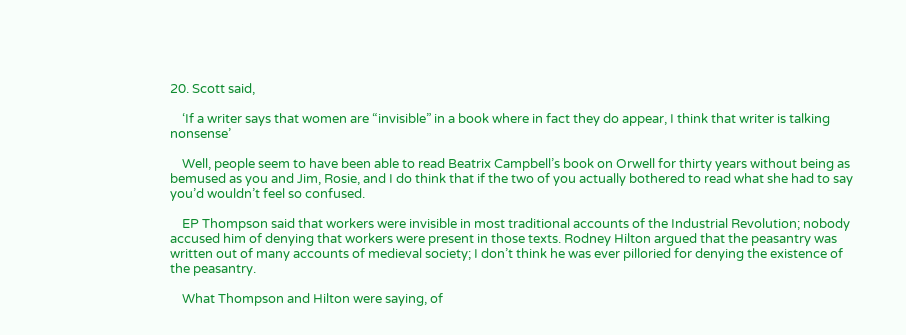20. Scott said,

    ‘If a writer says that women are “invisible” in a book where in fact they do appear, I think that writer is talking nonsense’

    Well, people seem to have been able to read Beatrix Campbell’s book on Orwell for thirty years without being as bemused as you and Jim, Rosie, and I do think that if the two of you actually bothered to read what she had to say you’d wouldn’t feel so confused.

    EP Thompson said that workers were invisible in most traditional accounts of the Industrial Revolution; nobody accused him of denying that workers were present in those texts. Rodney Hilton argued that the peasantry was written out of many accounts of medieval society; I don’t think he was ever pilloried for denying the existence of the peasantry.

    What Thompson and Hilton were saying, of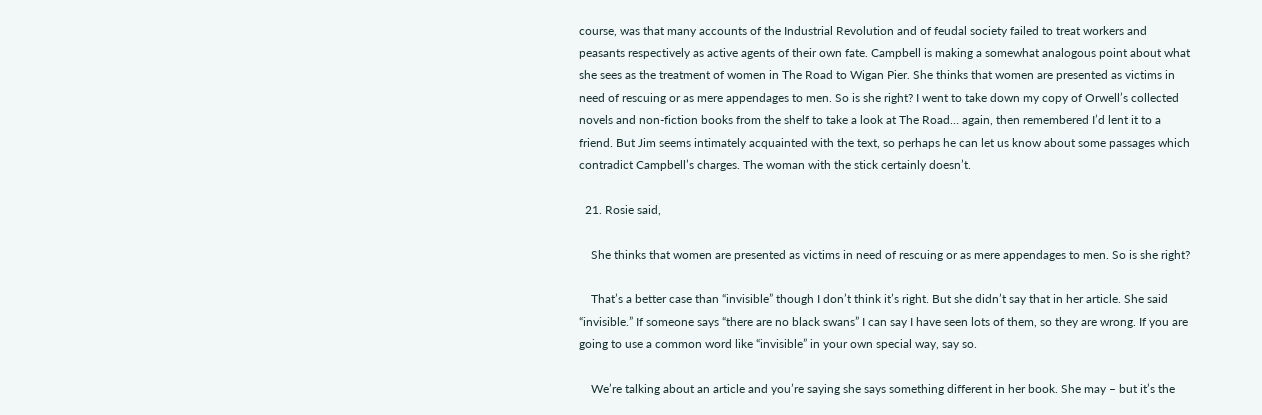course, was that many accounts of the Industrial Revolution and of feudal society failed to treat workers and peasants respectively as active agents of their own fate. Campbell is making a somewhat analogous point about what she sees as the treatment of women in The Road to Wigan Pier. She thinks that women are presented as victims in need of rescuing or as mere appendages to men. So is she right? I went to take down my copy of Orwell’s collected novels and non-fiction books from the shelf to take a look at The Road… again, then remembered I’d lent it to a friend. But Jim seems intimately acquainted with the text, so perhaps he can let us know about some passages which contradict Campbell’s charges. The woman with the stick certainly doesn’t.

  21. Rosie said,

    She thinks that women are presented as victims in need of rescuing or as mere appendages to men. So is she right?

    That’s a better case than “invisible” though I don’t think it’s right. But she didn’t say that in her article. She said “invisible.” If someone says “there are no black swans” I can say I have seen lots of them, so they are wrong. If you are going to use a common word like “invisible” in your own special way, say so.

    We’re talking about an article and you’re saying she says something different in her book. She may – but it’s the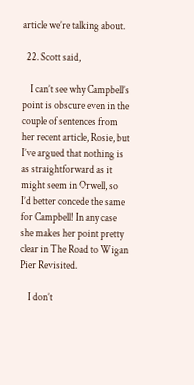article we’re talking about.

  22. Scott said,

    I can’t see why Campbell’s point is obscure even in the couple of sentences from her recent article, Rosie, but I’ve argued that nothing is as straightforward as it might seem in Orwell, so I’d better concede the same for Campbell! In any case she makes her point pretty clear in The Road to Wigan Pier Revisited.

    I don’t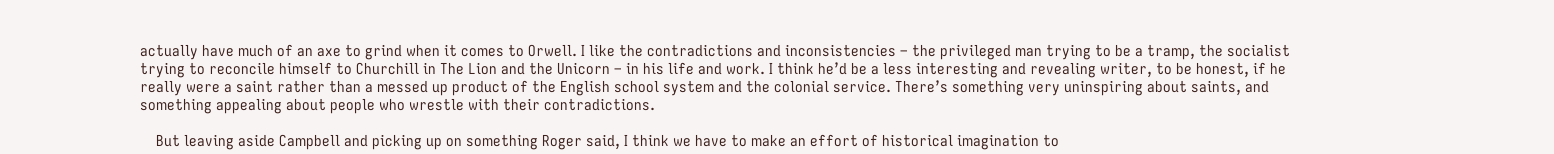actually have much of an axe to grind when it comes to Orwell. I like the contradictions and inconsistencies – the privileged man trying to be a tramp, the socialist trying to reconcile himself to Churchill in The Lion and the Unicorn – in his life and work. I think he’d be a less interesting and revealing writer, to be honest, if he really were a saint rather than a messed up product of the English school system and the colonial service. There’s something very uninspiring about saints, and something appealing about people who wrestle with their contradictions.

    But leaving aside Campbell and picking up on something Roger said, I think we have to make an effort of historical imagination to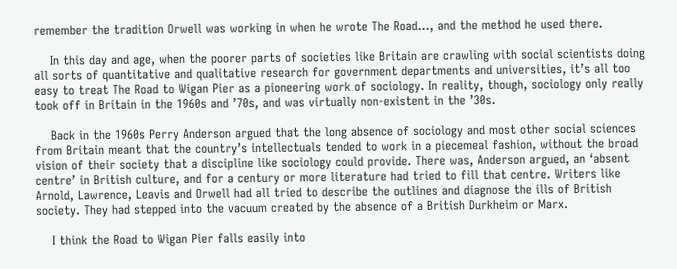remember the tradition Orwell was working in when he wrote The Road…, and the method he used there.

    In this day and age, when the poorer parts of societies like Britain are crawling with social scientists doing all sorts of quantitative and qualitative research for government departments and universities, it’s all too easy to treat The Road to Wigan Pier as a pioneering work of sociology. In reality, though, sociology only really took off in Britain in the 1960s and ’70s, and was virtually non-existent in the ’30s.

    Back in the 1960s Perry Anderson argued that the long absence of sociology and most other social sciences from Britain meant that the country’s intellectuals tended to work in a piecemeal fashion, without the broad vision of their society that a discipline like sociology could provide. There was, Anderson argued, an ‘absent centre’ in British culture, and for a century or more literature had tried to fill that centre. Writers like Arnold, Lawrence, Leavis and Orwell had all tried to describe the outlines and diagnose the ills of British society. They had stepped into the vacuum created by the absence of a British Durkheim or Marx.

    I think the Road to Wigan Pier falls easily into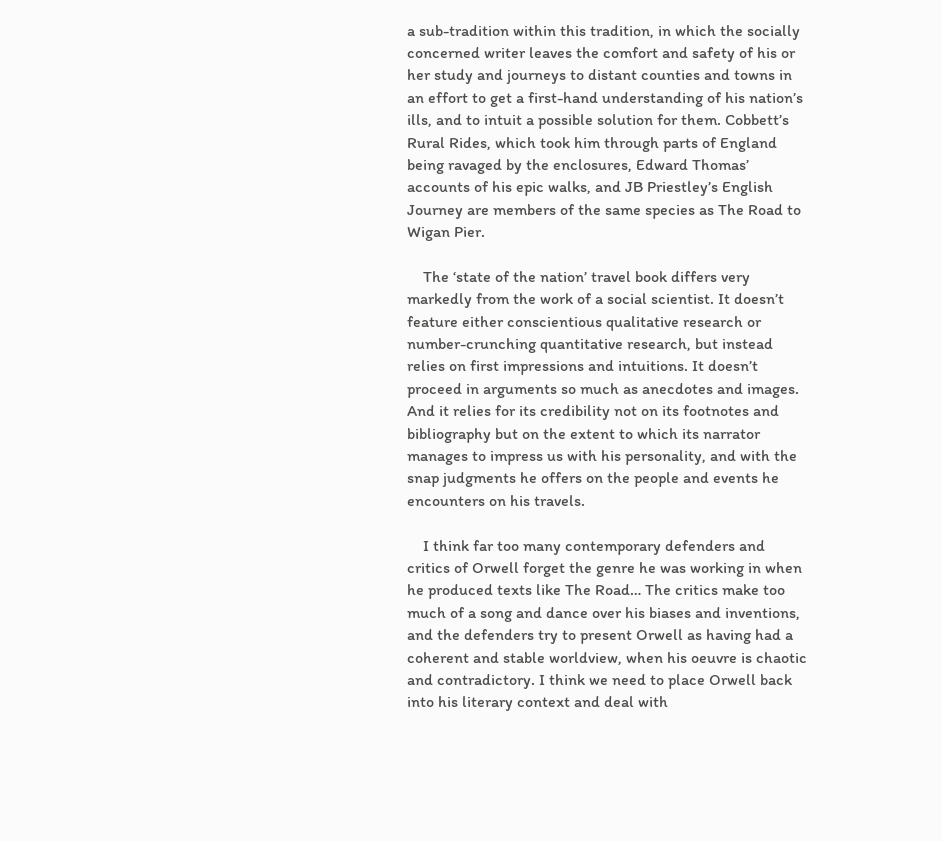a sub-tradition within this tradition, in which the socially concerned writer leaves the comfort and safety of his or her study and journeys to distant counties and towns in an effort to get a first-hand understanding of his nation’s ills, and to intuit a possible solution for them. Cobbett’s Rural Rides, which took him through parts of England being ravaged by the enclosures, Edward Thomas’ accounts of his epic walks, and JB Priestley’s English Journey are members of the same species as The Road to Wigan Pier.

    The ‘state of the nation’ travel book differs very markedly from the work of a social scientist. It doesn’t feature either conscientious qualitative research or number-crunching quantitative research, but instead relies on first impressions and intuitions. It doesn’t proceed in arguments so much as anecdotes and images. And it relies for its credibility not on its footnotes and bibliography but on the extent to which its narrator manages to impress us with his personality, and with the snap judgments he offers on the people and events he encounters on his travels.

    I think far too many contemporary defenders and critics of Orwell forget the genre he was working in when he produced texts like The Road… The critics make too much of a song and dance over his biases and inventions, and the defenders try to present Orwell as having had a coherent and stable worldview, when his oeuvre is chaotic and contradictory. I think we need to place Orwell back into his literary context and deal with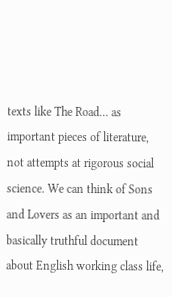texts like The Road… as important pieces of literature, not attempts at rigorous social science. We can think of Sons and Lovers as an important and basically truthful document about English working class life,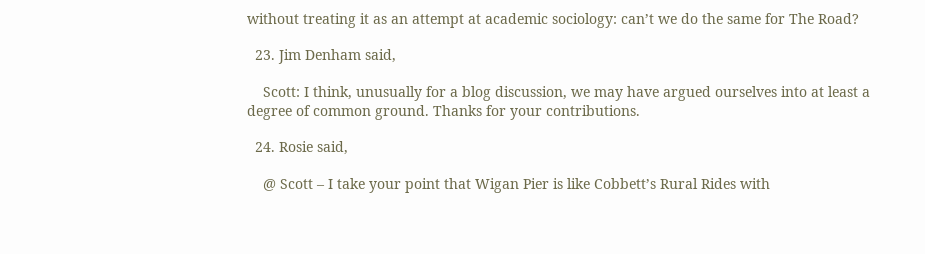without treating it as an attempt at academic sociology: can’t we do the same for The Road?

  23. Jim Denham said,

    Scott: I think, unusually for a blog discussion, we may have argued ourselves into at least a degree of common ground. Thanks for your contributions.

  24. Rosie said,

    @ Scott – I take your point that Wigan Pier is like Cobbett’s Rural Rides with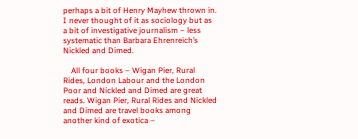perhaps a bit of Henry Mayhew thrown in. I never thought of it as sociology but as a bit of investigative journalism – less systematic than Barbara Ehrenreich’s Nickled and Dimed.

    All four books – Wigan Pier, Rural Rides, London Labour and the London Poor and Nickled and Dimed are great reads. Wigan Pier, Rural Rides and Nickled and Dimed are travel books among another kind of exotica –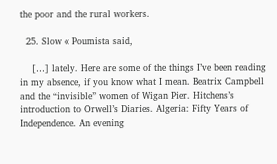the poor and the rural workers.

  25. Slow « Poumista said,

    […] lately. Here are some of the things I’ve been reading in my absence, if you know what I mean. Beatrix Campbell and the “invisible” women of Wigan Pier. Hitchens’s introduction to Orwell’s Diaries. Algeria: Fifty Years of Independence. An evening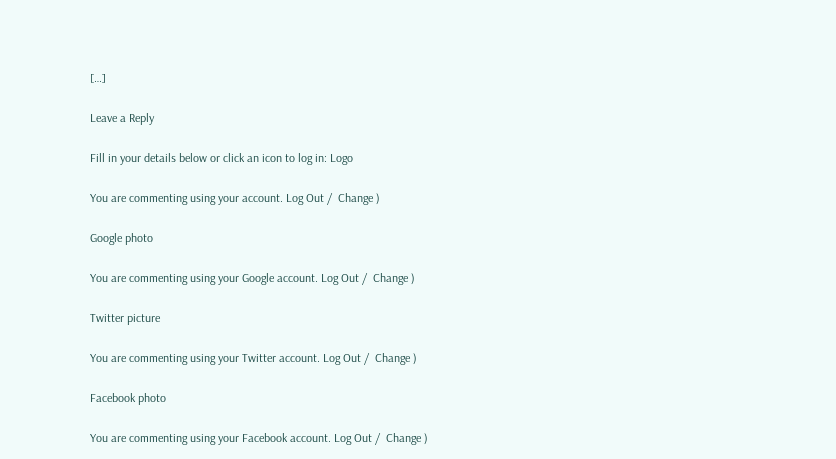[…]

Leave a Reply

Fill in your details below or click an icon to log in: Logo

You are commenting using your account. Log Out /  Change )

Google photo

You are commenting using your Google account. Log Out /  Change )

Twitter picture

You are commenting using your Twitter account. Log Out /  Change )

Facebook photo

You are commenting using your Facebook account. Log Out /  Change )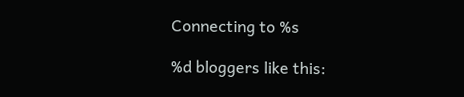Connecting to %s

%d bloggers like this: